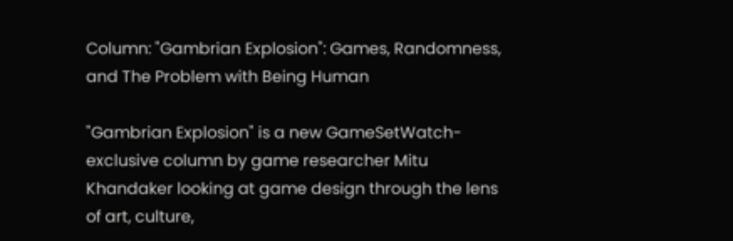Column: "Gambrian Explosion": Games, Randomness, and The Problem with Being Human

"Gambrian Explosion" is a new GameSetWatch-exclusive column by game researcher Mitu Khandaker looking at game design through the lens of art, culture,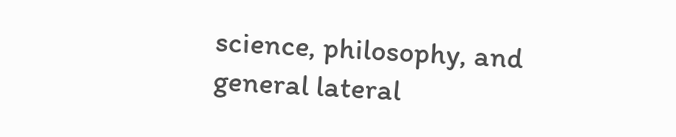science, philosophy, and general lateral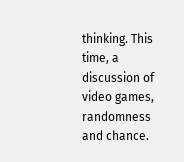thinking. This time, a discussion of video games, randomness and chance.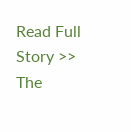Read Full Story >>
The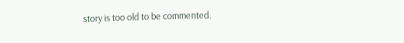story is too old to be commented.